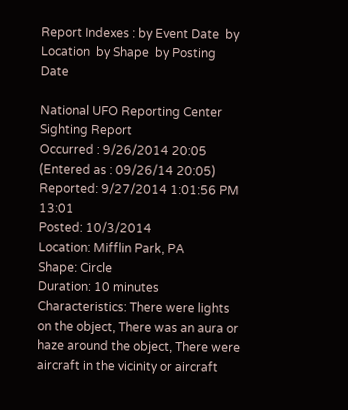Report Indexes : by Event Date  by Location  by Shape  by Posting Date

National UFO Reporting Center Sighting Report
Occurred : 9/26/2014 20:05 (Entered as : 09/26/14 20:05)
Reported: 9/27/2014 1:01:56 PM 13:01
Posted: 10/3/2014
Location: Mifflin Park, PA
Shape: Circle
Duration: 10 minutes
Characteristics: There were lights on the object, There was an aura or haze around the object, There were aircraft in the vicinity or aircraft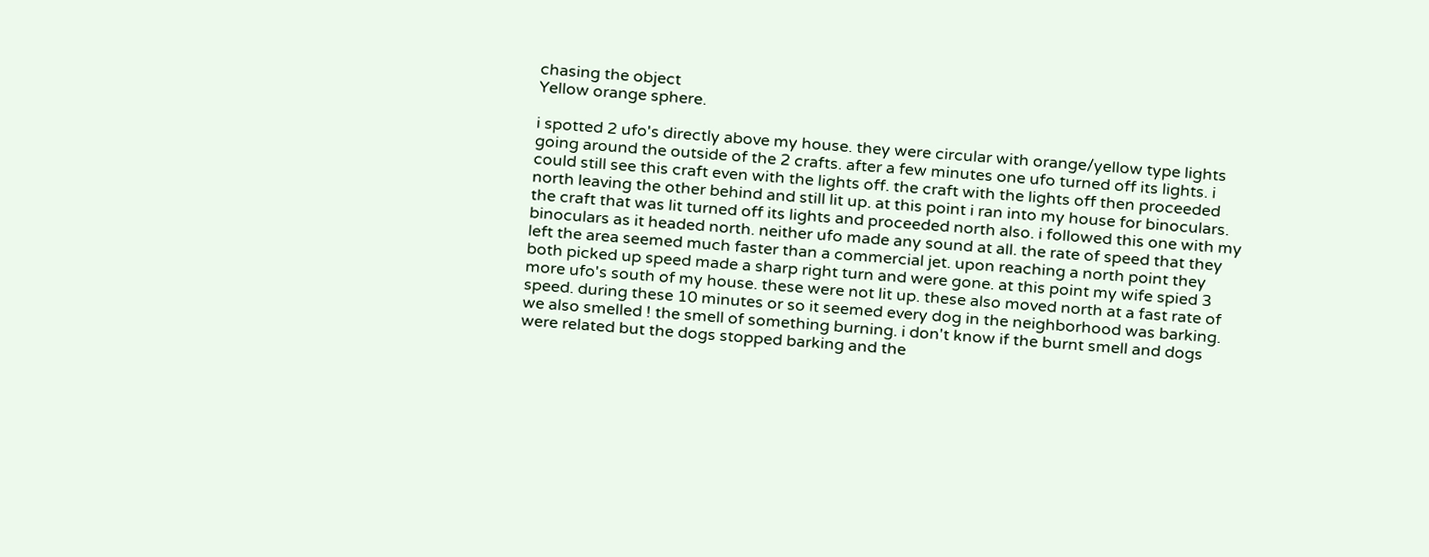chasing the object
Yellow orange sphere.

i spotted 2 ufo's directly above my house. they were circular with orange/yellow type lights going around the outside of the 2 crafts. after a few minutes one ufo turned off its lights. i could still see this craft even with the lights off. the craft with the lights off then proceeded north leaving the other behind and still lit up. at this point i ran into my house for binoculars. the craft that was lit turned off its lights and proceeded north also. i followed this one with my binoculars as it headed north. neither ufo made any sound at all. the rate of speed that they left the area seemed much faster than a commercial jet. upon reaching a north point they both picked up speed made a sharp right turn and were gone. at this point my wife spied 3 more ufo's south of my house. these were not lit up. these also moved north at a fast rate of speed. during these 10 minutes or so it seemed every dog in the neighborhood was barking. we also smelled ! the smell of something burning. i don't know if the burnt smell and dogs were related but the dogs stopped barking and the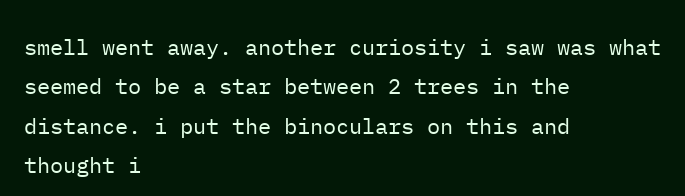smell went away. another curiosity i saw was what seemed to be a star between 2 trees in the distance. i put the binoculars on this and thought i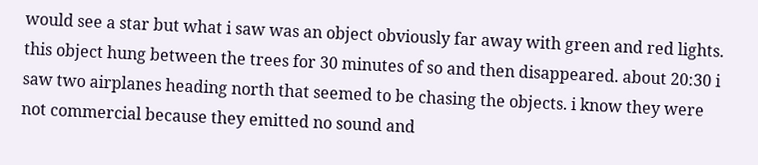would see a star but what i saw was an object obviously far away with green and red lights. this object hung between the trees for 30 minutes of so and then disappeared. about 20:30 i saw two airplanes heading north that seemed to be chasing the objects. i know they were not commercial because they emitted no sound and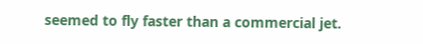seemed to fly faster than a commercial jet.